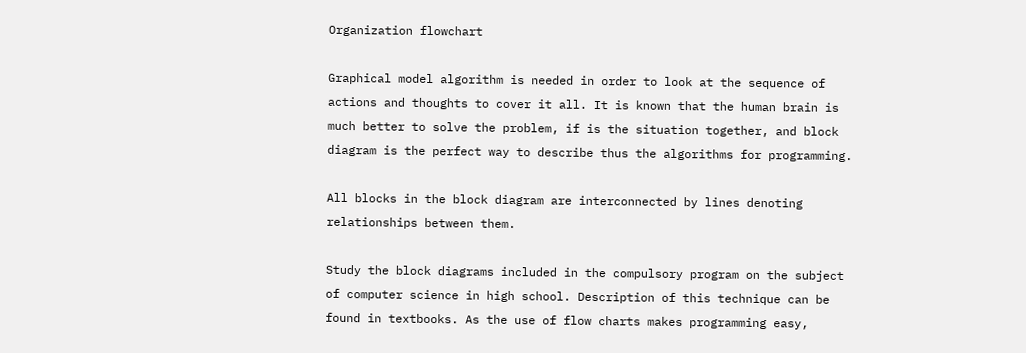Organization flowchart

Graphical model algorithm is needed in order to look at the sequence of actions and thoughts to cover it all. It is known that the human brain is much better to solve the problem, if is the situation together, and block diagram is the perfect way to describe thus the algorithms for programming.

All blocks in the block diagram are interconnected by lines denoting relationships between them.

Study the block diagrams included in the compulsory program on the subject of computer science in high school. Description of this technique can be found in textbooks. As the use of flow charts makes programming easy,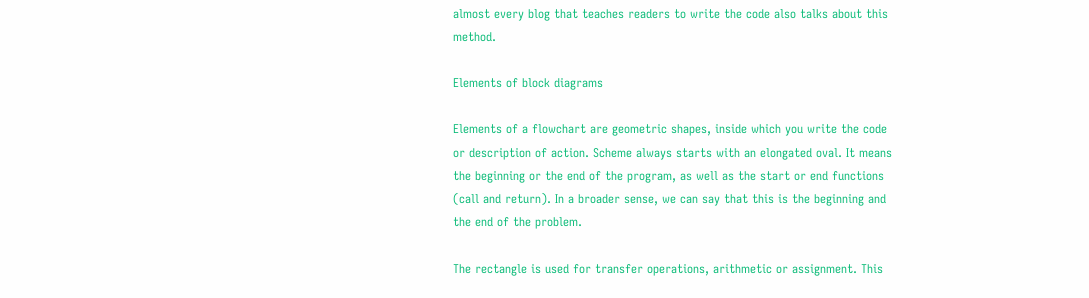almost every blog that teaches readers to write the code also talks about this method.

Elements of block diagrams

Elements of a flowchart are geometric shapes, inside which you write the code or description of action. Scheme always starts with an elongated oval. It means the beginning or the end of the program, as well as the start or end functions (call and return). In a broader sense, we can say that this is the beginning and the end of the problem.

The rectangle is used for transfer operations, arithmetic or assignment. This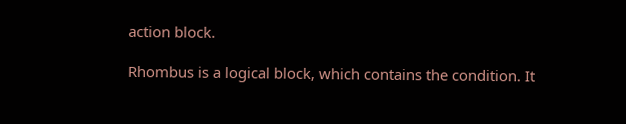action block.

Rhombus is a logical block, which contains the condition. It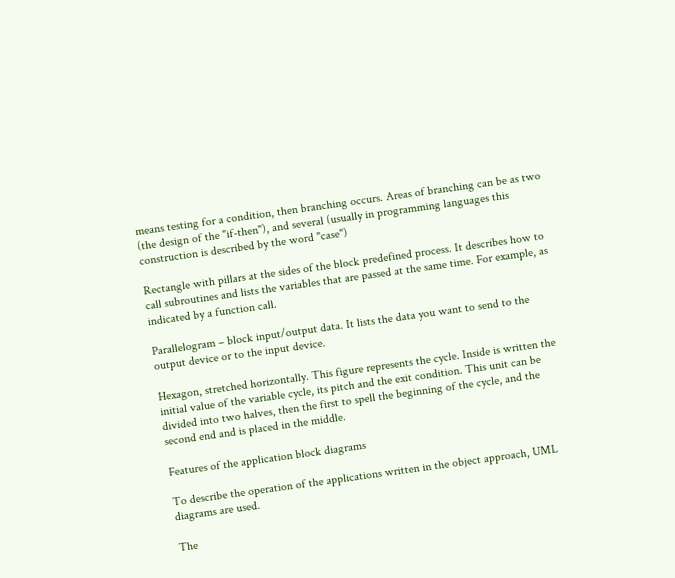means testing for a condition, then branching occurs. Areas of branching can be as two (the design of the "if-then"), and several (usually in programming languages this construction is described by the word "case")

Rectangle with pillars at the sides of the block predefined process. It describes how to call subroutines and lists the variables that are passed at the same time. For example, as indicated by a function call.

Parallelogram – block input/output data. It lists the data you want to send to the output device or to the input device.

Hexagon, stretched horizontally. This figure represents the cycle. Inside is written the initial value of the variable cycle, its pitch and the exit condition. This unit can be divided into two halves, then the first to spell the beginning of the cycle, and the second end and is placed in the middle.

Features of the application block diagrams

To describe the operation of the applications written in the object approach, UML diagrams are used.

The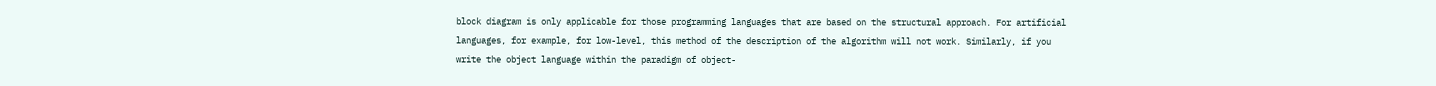block diagram is only applicable for those programming languages that are based on the structural approach. For artificial languages, for example, for low-level, this method of the description of the algorithm will not work. Similarly, if you write the object language within the paradigm of object-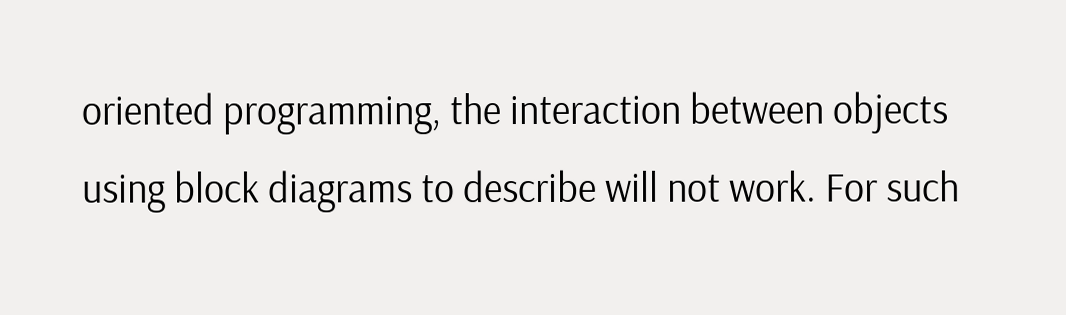oriented programming, the interaction between objects using block diagrams to describe will not work. For such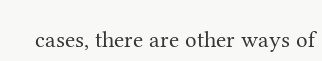cases, there are other ways of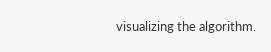visualizing the algorithm.